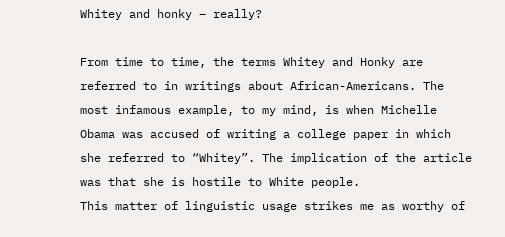Whitey and honky – really?

From time to time, the terms Whitey and Honky are referred to in writings about African-Americans. The most infamous example, to my mind, is when Michelle Obama was accused of writing a college paper in which she referred to “Whitey”. The implication of the article was that she is hostile to White people.
This matter of linguistic usage strikes me as worthy of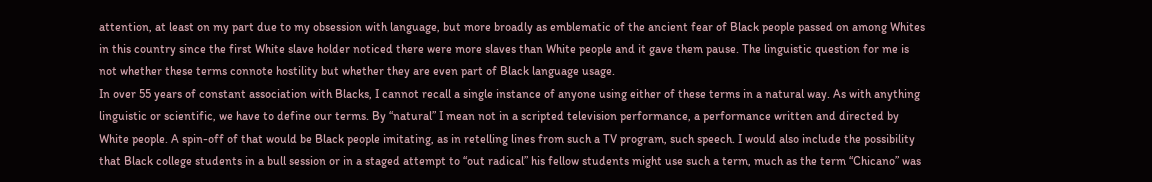attention, at least on my part due to my obsession with language, but more broadly as emblematic of the ancient fear of Black people passed on among Whites in this country since the first White slave holder noticed there were more slaves than White people and it gave them pause. The linguistic question for me is not whether these terms connote hostility but whether they are even part of Black language usage.
In over 55 years of constant association with Blacks, I cannot recall a single instance of anyone using either of these terms in a natural way. As with anything linguistic or scientific, we have to define our terms. By “natural” I mean not in a scripted television performance, a performance written and directed by White people. A spin-off of that would be Black people imitating, as in retelling lines from such a TV program, such speech. I would also include the possibility that Black college students in a bull session or in a staged attempt to “out radical” his fellow students might use such a term, much as the term “Chicano” was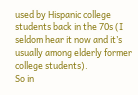used by Hispanic college students back in the 70s (I seldom hear it now and it’s usually among elderly former college students).
So in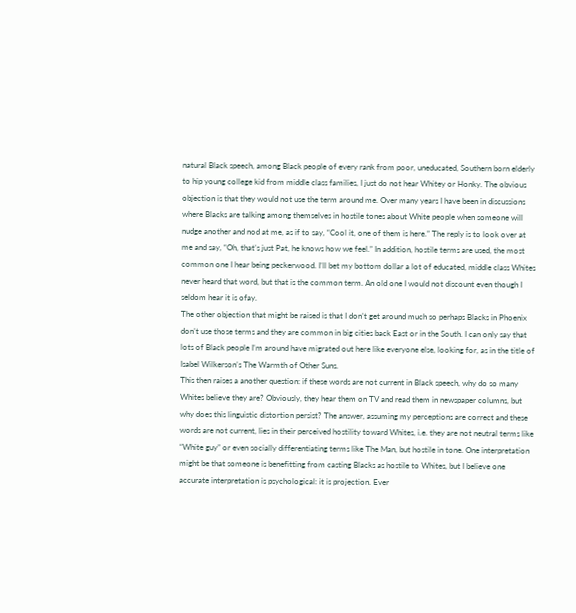natural Black speech, among Black people of every rank from poor, uneducated, Southern born elderly to hip young college kid from middle class families, I just do not hear Whitey or Honky. The obvious objection is that they would not use the term around me. Over many years I have been in discussions where Blacks are talking among themselves in hostile tones about White people when someone will nudge another and nod at me, as if to say, “Cool it, one of them is here.” The reply is to look over at me and say, “Oh, that’s just Pat, he knows how we feel.” In addition, hostile terms are used, the most common one I hear being peckerwood. I’ll bet my bottom dollar a lot of educated, middle class Whites never heard that word, but that is the common term. An old one I would not discount even though I seldom hear it is ofay.
The other objection that might be raised is that I don’t get around much so perhaps Blacks in Phoenix don’t use those terms and they are common in big cities back East or in the South. I can only say that lots of Black people I’m around have migrated out here like everyone else, looking for, as in the title of Isabel Wilkerson’s The Warmth of Other Suns.
This then raises a another question: if these words are not current in Black speech, why do so many Whites believe they are? Obviously, they hear them on TV and read them in newspaper columns, but why does this linguistic distortion persist? The answer, assuming my perceptions are correct and these words are not current, lies in their perceived hostility toward Whites, i.e. they are not neutral terms like “White guy” or even socially differentiating terms like The Man, but hostile in tone. One interpretation might be that someone is benefitting from casting Blacks as hostile to Whites, but I believe one accurate interpretation is psychological: it is projection. Ever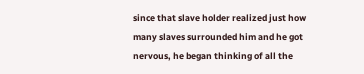since that slave holder realized just how many slaves surrounded him and he got nervous, he began thinking of all the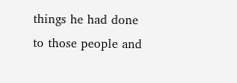things he had done to those people and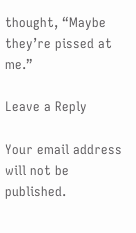thought, “Maybe they’re pissed at me.”

Leave a Reply

Your email address will not be published.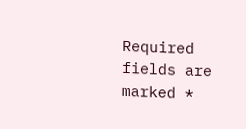Required fields are marked *